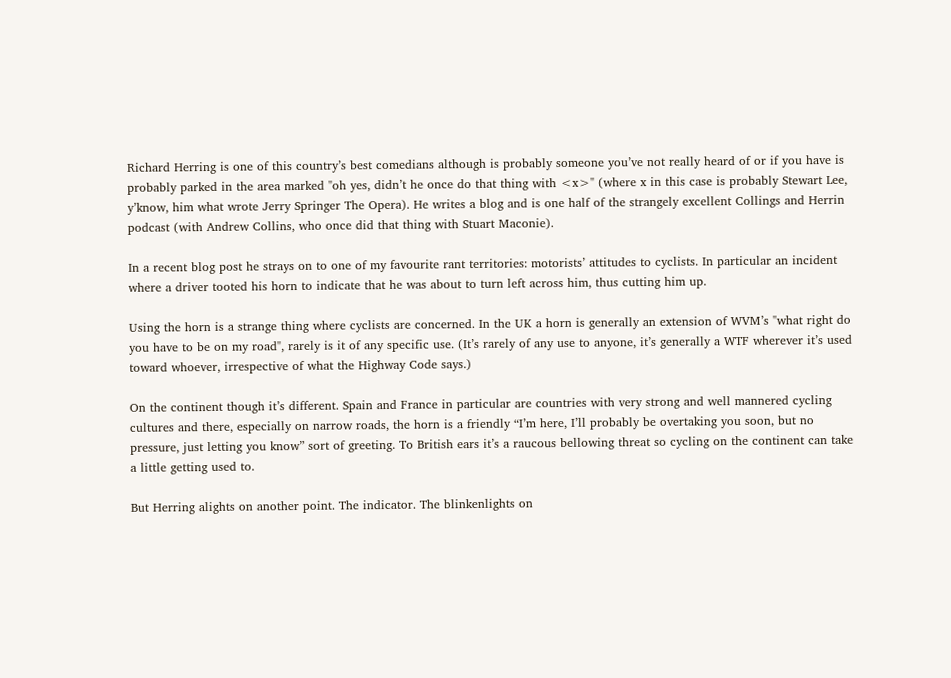Richard Herring is one of this country’s best comedians although is probably someone you’ve not really heard of or if you have is probably parked in the area marked "oh yes, didn’t he once do that thing with <x>" (where x in this case is probably Stewart Lee, y’know, him what wrote Jerry Springer The Opera). He writes a blog and is one half of the strangely excellent Collings and Herrin podcast (with Andrew Collins, who once did that thing with Stuart Maconie).

In a recent blog post he strays on to one of my favourite rant territories: motorists’ attitudes to cyclists. In particular an incident where a driver tooted his horn to indicate that he was about to turn left across him, thus cutting him up.

Using the horn is a strange thing where cyclists are concerned. In the UK a horn is generally an extension of WVM’s "what right do you have to be on my road", rarely is it of any specific use. (It’s rarely of any use to anyone, it’s generally a WTF wherever it’s used toward whoever, irrespective of what the Highway Code says.)

On the continent though it’s different. Spain and France in particular are countries with very strong and well mannered cycling cultures and there, especially on narrow roads, the horn is a friendly “I’m here, I’ll probably be overtaking you soon, but no pressure, just letting you know” sort of greeting. To British ears it’s a raucous bellowing threat so cycling on the continent can take a little getting used to.

But Herring alights on another point. The indicator. The blinkenlights on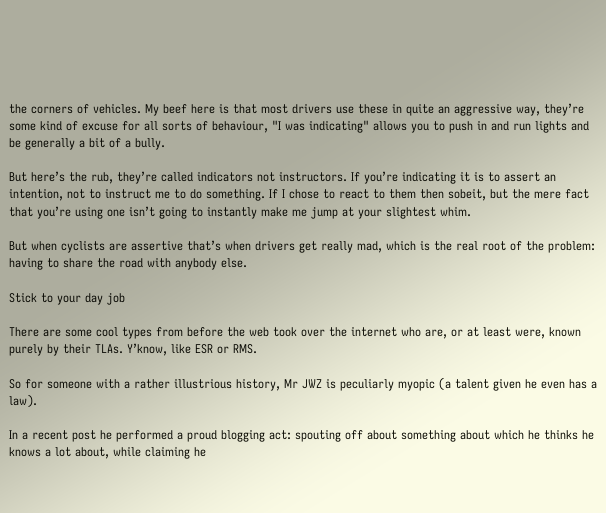the corners of vehicles. My beef here is that most drivers use these in quite an aggressive way, they’re some kind of excuse for all sorts of behaviour, "I was indicating" allows you to push in and run lights and be generally a bit of a bully.

But here’s the rub, they’re called indicators not instructors. If you’re indicating it is to assert an intention, not to instruct me to do something. If I chose to react to them then sobeit, but the mere fact that you’re using one isn’t going to instantly make me jump at your slightest whim.

But when cyclists are assertive that’s when drivers get really mad, which is the real root of the problem: having to share the road with anybody else.

Stick to your day job

There are some cool types from before the web took over the internet who are, or at least were, known purely by their TLAs. Y’know, like ESR or RMS.

So for someone with a rather illustrious history, Mr JWZ is peculiarly myopic (a talent given he even has a law).

In a recent post he performed a proud blogging act: spouting off about something about which he thinks he knows a lot about, while claiming he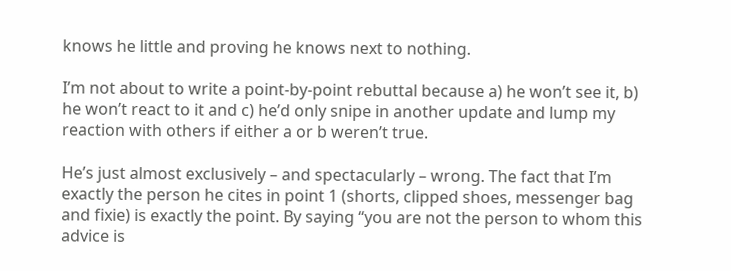knows he little and proving he knows next to nothing.

I’m not about to write a point-by-point rebuttal because a) he won’t see it, b) he won’t react to it and c) he’d only snipe in another update and lump my reaction with others if either a or b weren’t true.

He’s just almost exclusively – and spectacularly – wrong. The fact that I’m exactly the person he cites in point 1 (shorts, clipped shoes, messenger bag and fixie) is exactly the point. By saying “you are not the person to whom this advice is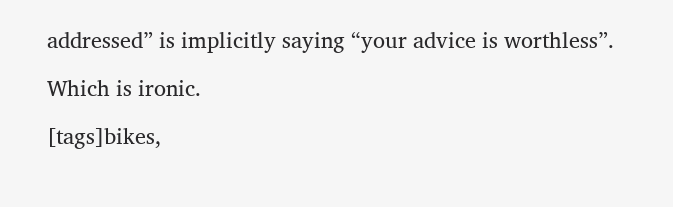addressed” is implicitly saying “your advice is worthless”.

Which is ironic.

[tags]bikes,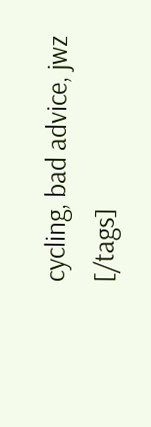cycling, bad advice, jwz [/tags]